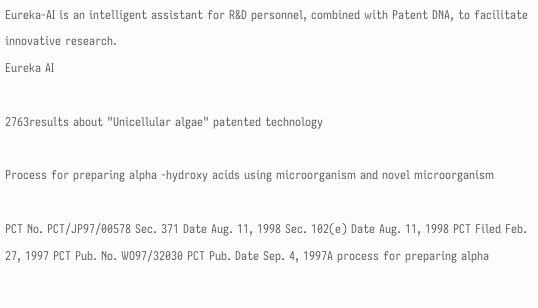Eureka-AI is an intelligent assistant for R&D personnel, combined with Patent DNA, to facilitate innovative research.
Eureka AI

2763results about "Unicellular algae" patented technology

Process for preparing alpha -hydroxy acids using microorganism and novel microorganism

PCT No. PCT/JP97/00578 Sec. 371 Date Aug. 11, 1998 Sec. 102(e) Date Aug. 11, 1998 PCT Filed Feb. 27, 1997 PCT Pub. No. WO97/32030 PCT Pub. Date Sep. 4, 1997A process for preparing alpha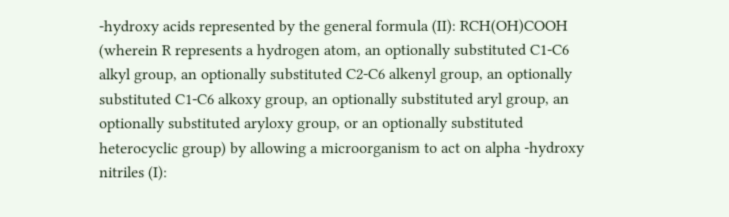-hydroxy acids represented by the general formula (II): RCH(OH)COOH (wherein R represents a hydrogen atom, an optionally substituted C1-C6 alkyl group, an optionally substituted C2-C6 alkenyl group, an optionally substituted C1-C6 alkoxy group, an optionally substituted aryl group, an optionally substituted aryloxy group, or an optionally substituted heterocyclic group) by allowing a microorganism to act on alpha -hydroxy nitriles (I):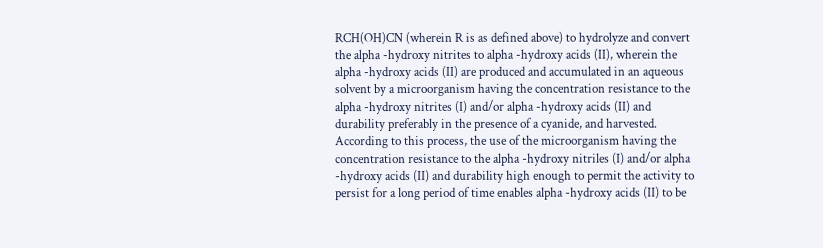RCH(OH)CN (wherein R is as defined above) to hydrolyze and convert the alpha -hydroxy nitrites to alpha -hydroxy acids (II), wherein the alpha -hydroxy acids (II) are produced and accumulated in an aqueous solvent by a microorganism having the concentration resistance to the alpha -hydroxy nitrites (I) and/or alpha -hydroxy acids (II) and durability preferably in the presence of a cyanide, and harvested. According to this process, the use of the microorganism having the concentration resistance to the alpha -hydroxy nitriles (I) and/or alpha -hydroxy acids (II) and durability high enough to permit the activity to persist for a long period of time enables alpha -hydroxy acids (II) to be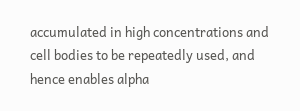accumulated in high concentrations and cell bodies to be repeatedly used, and hence enables alpha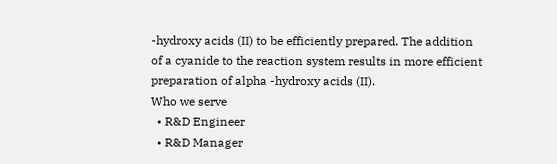-hydroxy acids (II) to be efficiently prepared. The addition of a cyanide to the reaction system results in more efficient preparation of alpha -hydroxy acids (II).
Who we serve
  • R&D Engineer
  • R&D Manager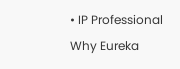• IP Professional
Why Eureka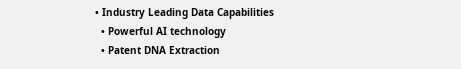• Industry Leading Data Capabilities
  • Powerful AI technology
  • Patent DNA Extraction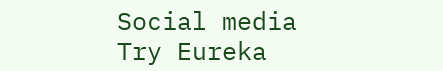Social media
Try Eureka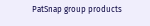PatSnap group products